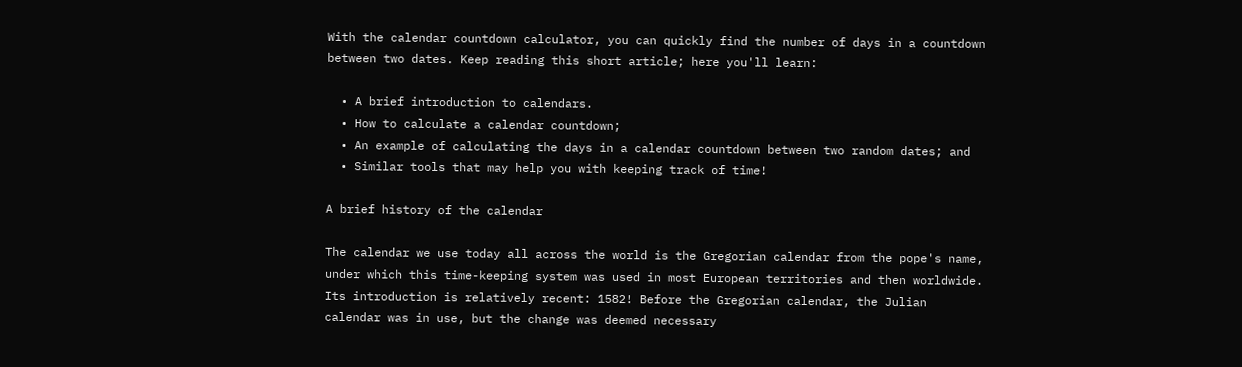With the calendar countdown calculator, you can quickly find the number of days in a countdown between two dates. Keep reading this short article; here you'll learn:

  • A brief introduction to calendars.
  • How to calculate a calendar countdown;
  • An example of calculating the days in a calendar countdown between two random dates; and
  • Similar tools that may help you with keeping track of time!

A brief history of the calendar

The calendar we use today all across the world is the Gregorian calendar from the pope's name, under which this time-keeping system was used in most European territories and then worldwide. Its introduction is relatively recent: 1582! Before the Gregorian calendar, the Julian calendar was in use, but the change was deemed necessary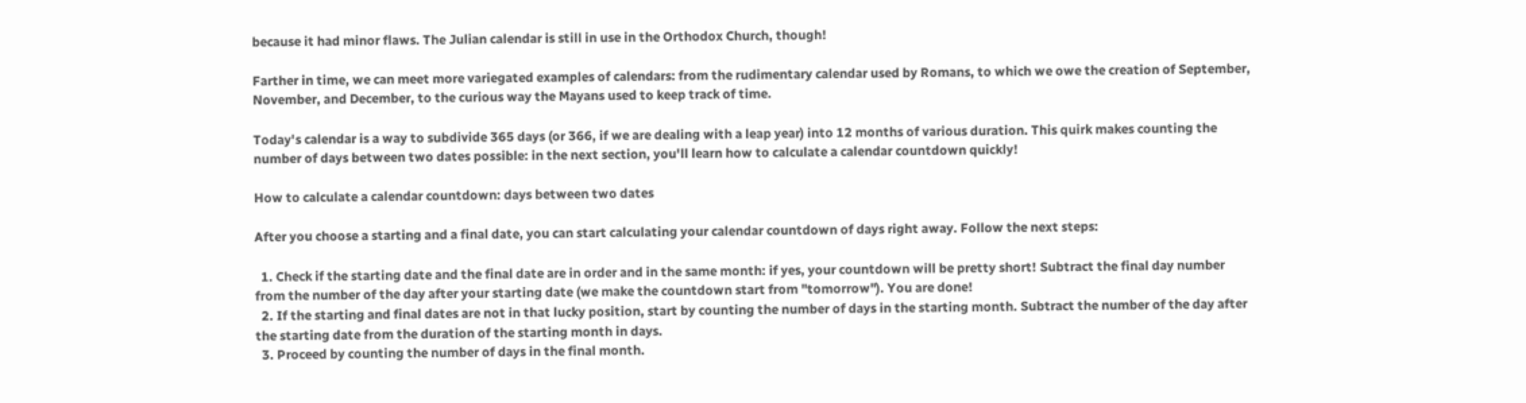because it had minor flaws. The Julian calendar is still in use in the Orthodox Church, though!

Farther in time, we can meet more variegated examples of calendars: from the rudimentary calendar used by Romans, to which we owe the creation of September, November, and December, to the curious way the Mayans used to keep track of time.

Today's calendar is a way to subdivide 365 days (or 366, if we are dealing with a leap year) into 12 months of various duration. This quirk makes counting the number of days between two dates possible: in the next section, you'll learn how to calculate a calendar countdown quickly!

How to calculate a calendar countdown: days between two dates

After you choose a starting and a final date, you can start calculating your calendar countdown of days right away. Follow the next steps:

  1. Check if the starting date and the final date are in order and in the same month: if yes, your countdown will be pretty short! Subtract the final day number from the number of the day after your starting date (we make the countdown start from "tomorrow"). You are done!
  2. If the starting and final dates are not in that lucky position, start by counting the number of days in the starting month. Subtract the number of the day after the starting date from the duration of the starting month in days.
  3. Proceed by counting the number of days in the final month.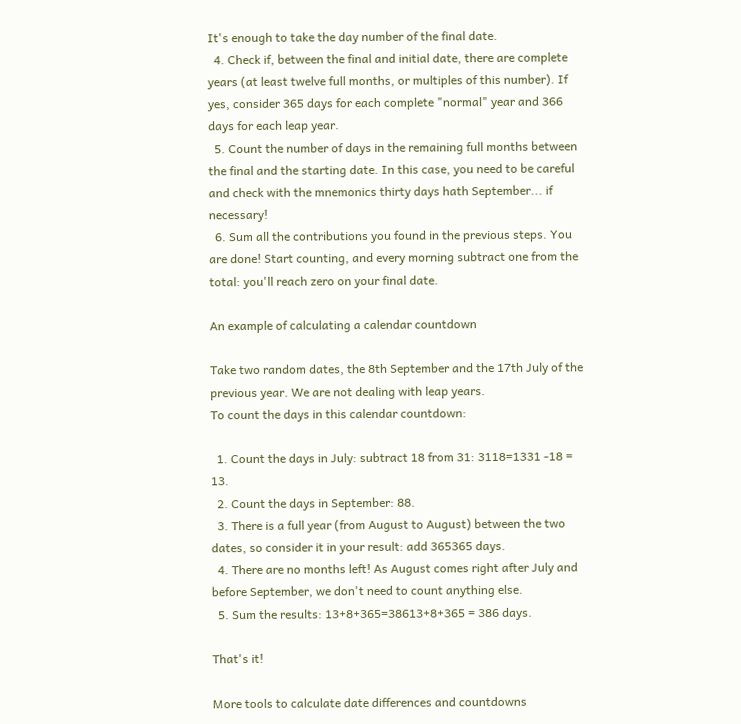It's enough to take the day number of the final date.
  4. Check if, between the final and initial date, there are complete years (at least twelve full months, or multiples of this number). If yes, consider 365 days for each complete "normal" year and 366 days for each leap year.
  5. Count the number of days in the remaining full months between the final and the starting date. In this case, you need to be careful and check with the mnemonics thirty days hath September... if necessary!
  6. Sum all the contributions you found in the previous steps. You are done! Start counting, and every morning subtract one from the total: you'll reach zero on your final date.

An example of calculating a calendar countdown

Take two random dates, the 8th September and the 17th July of the previous year. We are not dealing with leap years.
To count the days in this calendar countdown:

  1. Count the days in July: subtract 18 from 31: 3118=1331 -18 = 13.
  2. Count the days in September: 88.
  3. There is a full year (from August to August) between the two dates, so consider it in your result: add 365365 days.
  4. There are no months left! As August comes right after July and before September, we don't need to count anything else.
  5. Sum the results: 13+8+365=38613+8+365 = 386 days.

That's it!

More tools to calculate date differences and countdowns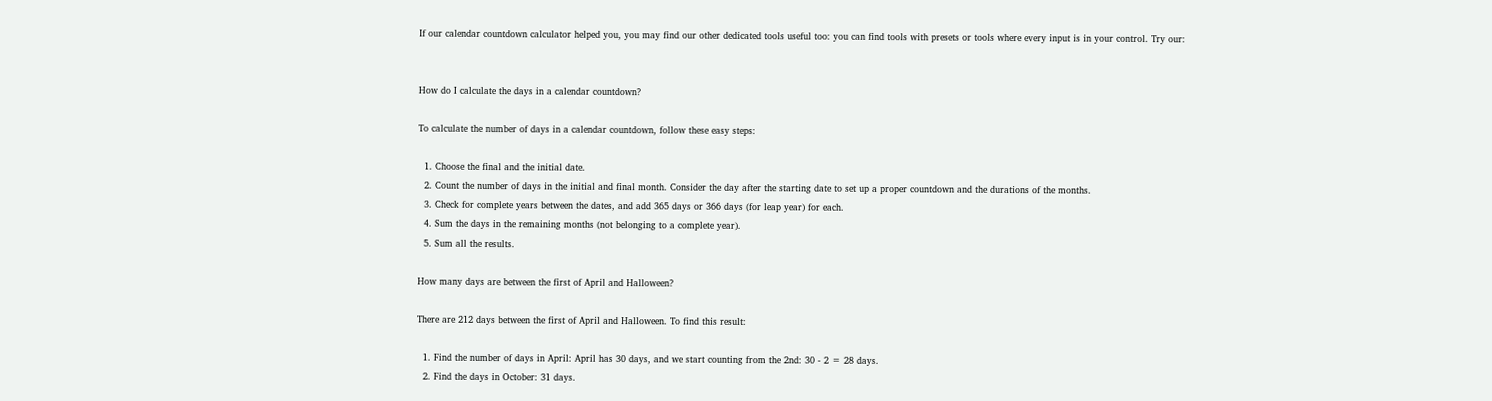If our calendar countdown calculator helped you, you may find our other dedicated tools useful too: you can find tools with presets or tools where every input is in your control. Try our:


How do I calculate the days in a calendar countdown?

To calculate the number of days in a calendar countdown, follow these easy steps:

  1. Choose the final and the initial date.
  2. Count the number of days in the initial and final month. Consider the day after the starting date to set up a proper countdown and the durations of the months.
  3. Check for complete years between the dates, and add 365 days or 366 days (for leap year) for each.
  4. Sum the days in the remaining months (not belonging to a complete year).
  5. Sum all the results.

How many days are between the first of April and Halloween?

There are 212 days between the first of April and Halloween. To find this result:

  1. Find the number of days in April: April has 30 days, and we start counting from the 2nd: 30 - 2 = 28 days.
  2. Find the days in October: 31 days.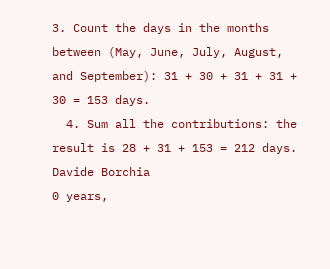3. Count the days in the months between (May, June, July, August, and September): 31 + 30 + 31 + 31 + 30 = 153 days.
  4. Sum all the contributions: the result is 28 + 31 + 153 = 212 days.
Davide Borchia
0 years,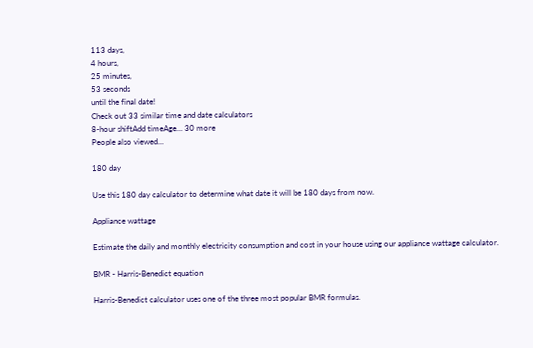113 days,
4 hours,
25 minutes,
53 seconds
until the final date!
Check out 33 similar time and date calculators
8-hour shiftAdd timeAge… 30 more
People also viewed…

180 day

Use this 180 day calculator to determine what date it will be 180 days from now.

Appliance wattage

Estimate the daily and monthly electricity consumption and cost in your house using our appliance wattage calculator.

BMR - Harris-Benedict equation

Harris-Benedict calculator uses one of the three most popular BMR formulas.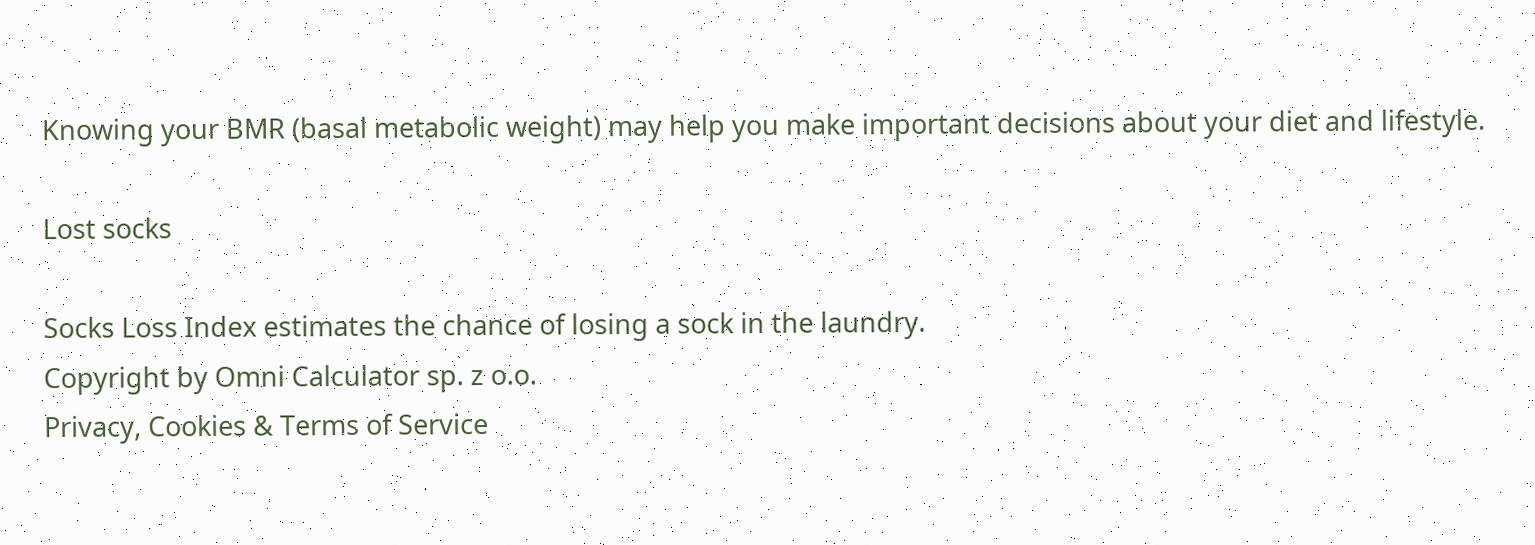Knowing your BMR (basal metabolic weight) may help you make important decisions about your diet and lifestyle.

Lost socks

Socks Loss Index estimates the chance of losing a sock in the laundry.
Copyright by Omni Calculator sp. z o.o.
Privacy, Cookies & Terms of Service